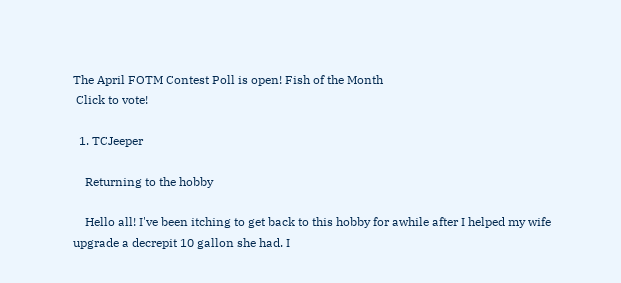The April FOTM Contest Poll is open! Fish of the Month
 Click to vote!

  1. TCJeeper

    Returning to the hobby

    Hello all! I've been itching to get back to this hobby for awhile after I helped my wife upgrade a decrepit 10 gallon she had. I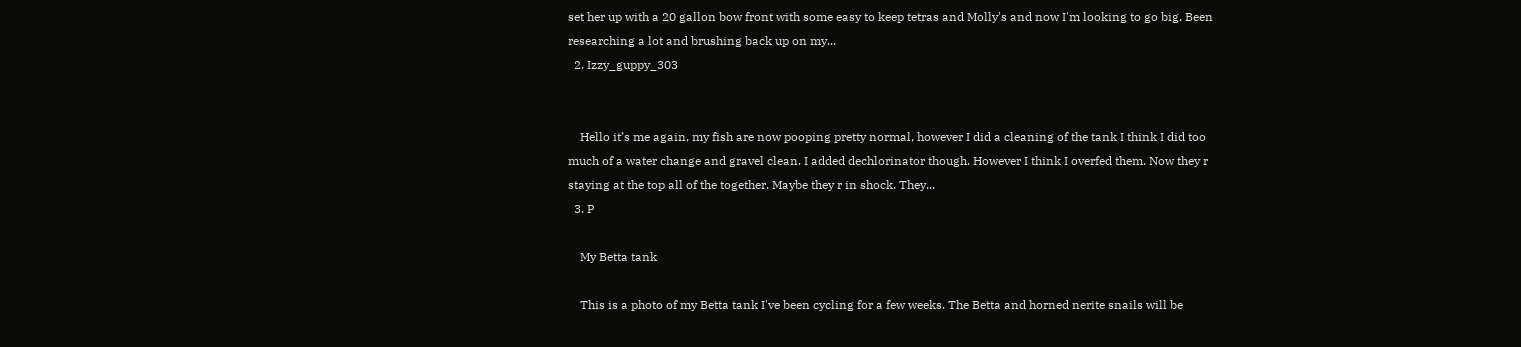set her up with a 20 gallon bow front with some easy to keep tetras and Molly's and now I'm looking to go big. Been researching a lot and brushing back up on my...
  2. Izzy_guppy_303


    Hello it’s me again, my fish are now pooping pretty normal, however I did a cleaning of the tank I think I did too much of a water change and gravel clean. I added dechlorinator though. However I think I overfed them. Now they r staying at the top all of the together. Maybe they r in shock. They...
  3. P

    My Betta tank

    This is a photo of my Betta tank I've been cycling for a few weeks. The Betta and horned nerite snails will be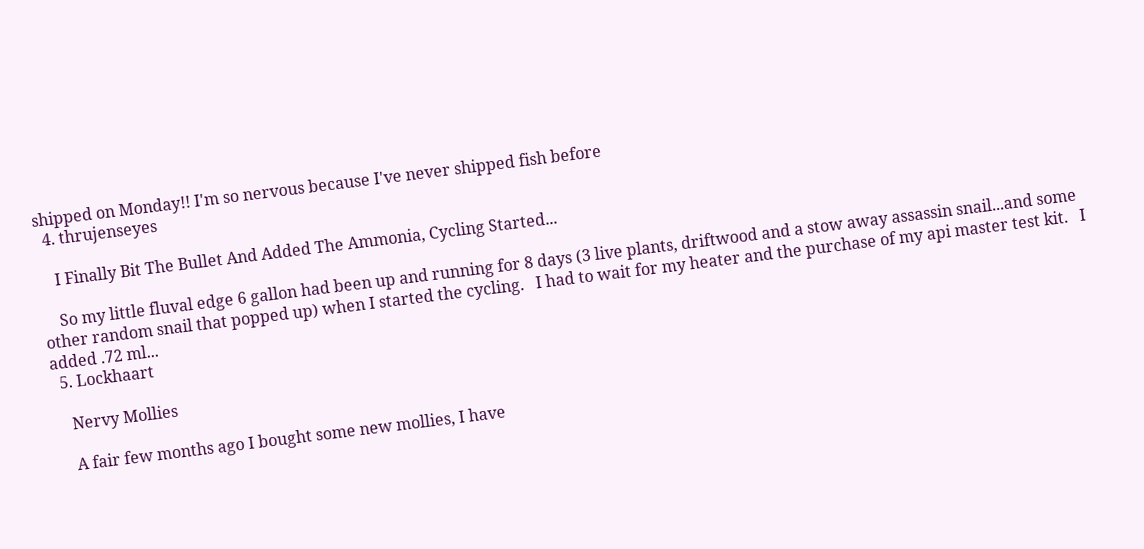shipped on Monday!! I'm so nervous because I've never shipped fish before
  4. thrujenseyes

    I Finally Bit The Bullet And Added The Ammonia, Cycling Started...

    So my little fluval edge 6 gallon had been up and running for 8 days (3 live plants, driftwood and a stow away assassin snail...and some other random snail that popped up) when I started the cycling.   I had to wait for my heater and the purchase of my api master test kit.   I added .72 ml...
  5. Lockhaart

    Nervy Mollies

    A fair few months ago I bought some new mollies, I have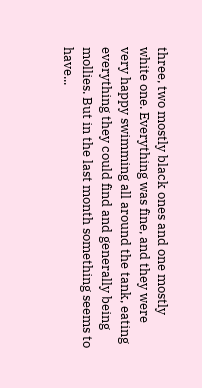three, two mostly black ones and one mostly white one. Everything was fine, and they were very happy swimming all around the tank, eating everything they could find and generally being mollies. But in the last month something seems to have...